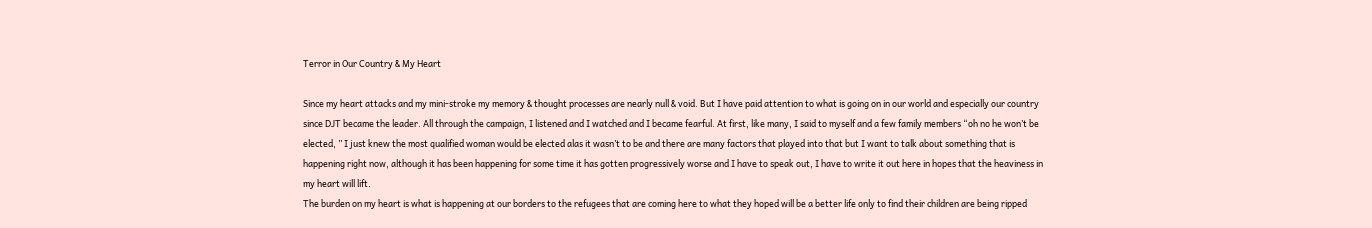Terror in Our Country & My Heart

Since my heart attacks and my mini-stroke my memory & thought processes are nearly null & void. But I have paid attention to what is going on in our world and especially our country since DJT became the leader. All through the campaign, I listened and I watched and I became fearful. At first, like many, I said to myself and a few family members “oh no he won’t be elected, ” I just knew the most qualified woman would be elected alas it wasn’t to be and there are many factors that played into that but I want to talk about something that is happening right now, although it has been happening for some time it has gotten progressively worse and I have to speak out, I have to write it out here in hopes that the heaviness in my heart will lift.
The burden on my heart is what is happening at our borders to the refugees that are coming here to what they hoped will be a better life only to find their children are being ripped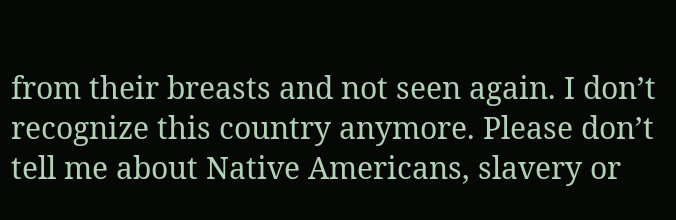from their breasts and not seen again. I don’t recognize this country anymore. Please don’t tell me about Native Americans, slavery or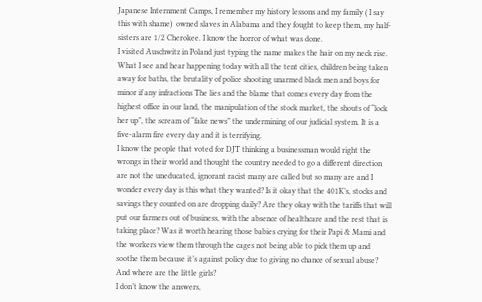Japanese Internment Camps, I remember my history lessons and my family ( I say this with shame)  owned slaves in Alabama and they fought to keep them, my half-sisters are 1/2 Cherokee. I know the horror of what was done.
I visited Auschwitz in Poland just typing the name makes the hair on my neck rise. What I see and hear happening today with all the tent cities, children being taken away for baths, the brutality of police shooting unarmed black men and boys for minor if any infractions The lies and the blame that comes every day from the highest office in our land, the manipulation of the stock market, the shouts of “lock her up”, the scream of “fake news” the undermining of our judicial system. It is a five-alarm fire every day and it is terrifying.
I know the people that voted for DJT thinking a businessman would right the wrongs in their world and thought the country needed to go a different direction are not the uneducated, ignorant racist many are called but so many are and I wonder every day is this what they wanted? Is it okay that the 401K’s, stocks and savings they counted on are dropping daily? Are they okay with the tariffs that will put our farmers out of business, with the absence of healthcare and the rest that is taking place? Was it worth hearing those babies crying for their Papi & Mami and the workers view them through the cages not being able to pick them up and soothe them because it’s against policy due to giving no chance of sexual abuse? And where are the little girls?
I don’t know the answers,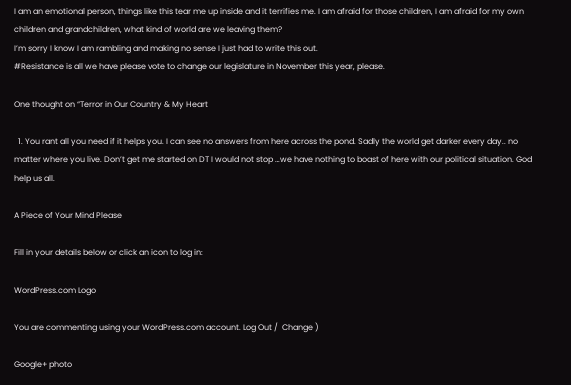I am an emotional person, things like this tear me up inside and it terrifies me. I am afraid for those children, I am afraid for my own children and grandchildren, what kind of world are we leaving them?
I’m sorry I know I am rambling and making no sense I just had to write this out.
#Resistance is all we have please vote to change our legislature in November this year, please.

One thought on “Terror in Our Country & My Heart

  1. You rant all you need if it helps you. I can see no answers from here across the pond. Sadly the world get darker every day.. no matter where you live. Don’t get me started on DT I would not stop …we have nothing to boast of here with our political situation. God help us all.

A Piece of Your Mind Please

Fill in your details below or click an icon to log in:

WordPress.com Logo

You are commenting using your WordPress.com account. Log Out /  Change )

Google+ photo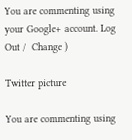You are commenting using your Google+ account. Log Out /  Change )

Twitter picture

You are commenting using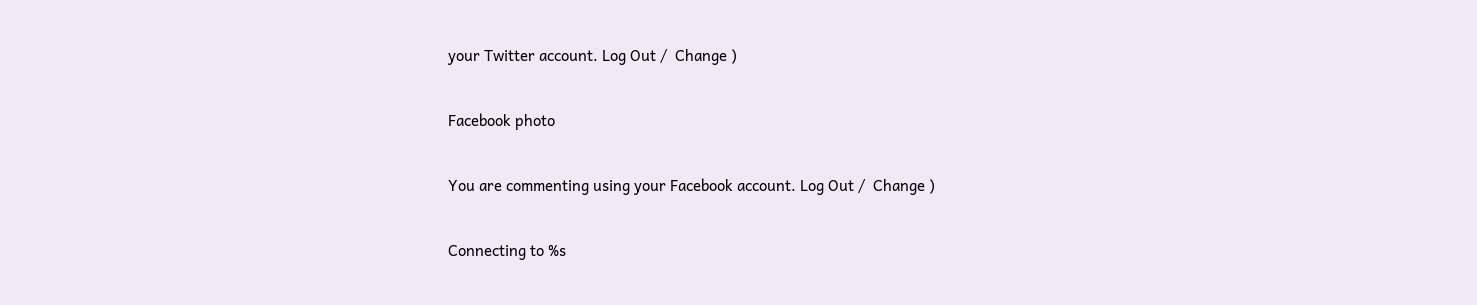your Twitter account. Log Out /  Change )

Facebook photo

You are commenting using your Facebook account. Log Out /  Change )

Connecting to %s